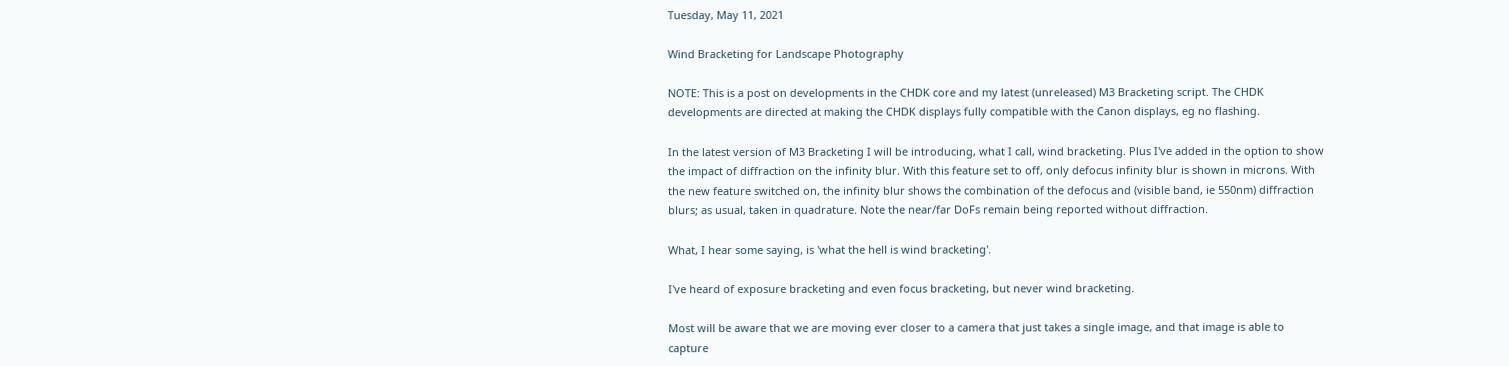Tuesday, May 11, 2021

Wind Bracketing for Landscape Photography

NOTE: This is a post on developments in the CHDK core and my latest (unreleased) M3 Bracketing script. The CHDK developments are directed at making the CHDK displays fully compatible with the Canon displays, eg no flashing.

In the latest version of M3 Bracketing I will be introducing, what I call, wind bracketing. Plus I've added in the option to show the impact of diffraction on the infinity blur. With this feature set to off, only defocus infinity blur is shown in microns. With the new feature switched on, the infinity blur shows the combination of the defocus and (visible band, ie 550nm) diffraction blurs; as usual, taken in quadrature. Note the near/far DoFs remain being reported without diffraction.

What, I hear some saying, is 'what the hell is wind bracketing'.

I've heard of exposure bracketing and even focus bracketing, but never wind bracketing.

Most will be aware that we are moving ever closer to a camera that just takes a single image, and that image is able to capture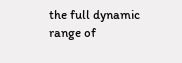the full dynamic range of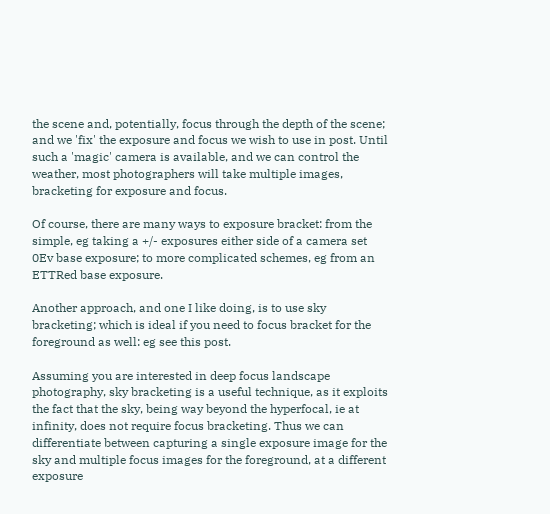the scene and, potentially, focus through the depth of the scene; and we 'fix' the exposure and focus we wish to use in post. Until such a 'magic' camera is available, and we can control the weather, most photographers will take multiple images, bracketing for exposure and focus.

Of course, there are many ways to exposure bracket: from the simple, eg taking a +/- exposures either side of a camera set 0Ev base exposure; to more complicated schemes, eg from an ETTRed base exposure.

Another approach, and one I like doing, is to use sky bracketing; which is ideal if you need to focus bracket for the foreground as well: eg see this post.

Assuming you are interested in deep focus landscape photography, sky bracketing is a useful technique, as it exploits the fact that the sky, being way beyond the hyperfocal, ie at infinity, does not require focus bracketing. Thus we can differentiate between capturing a single exposure image for the sky and multiple focus images for the foreground, at a different exposure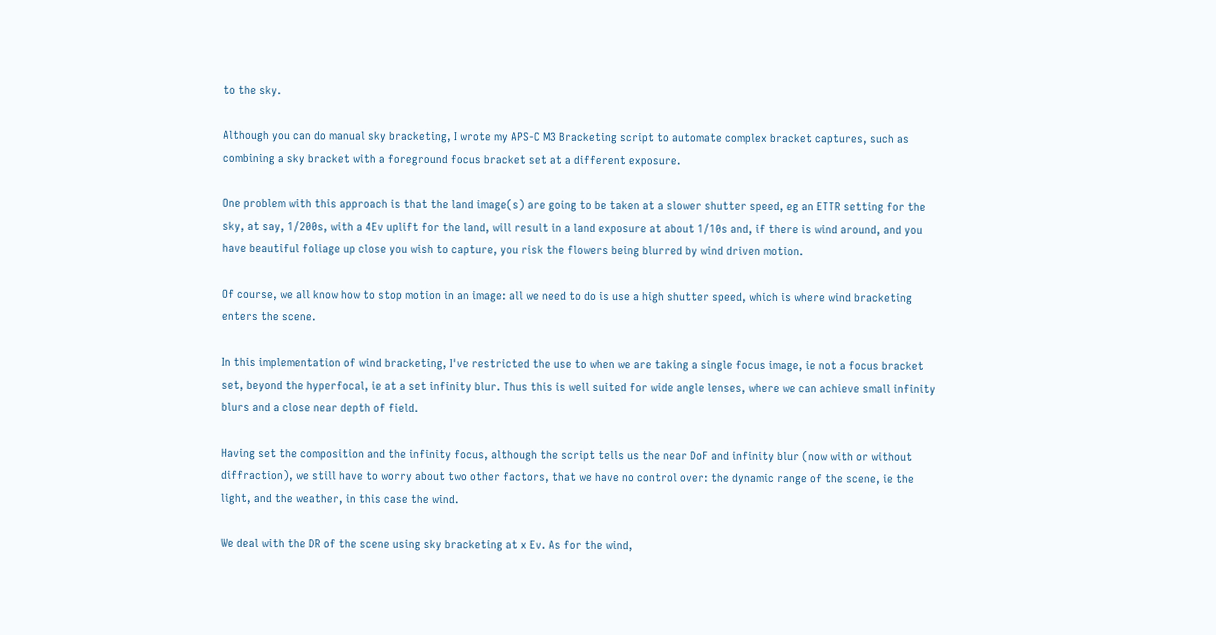to the sky.

Although you can do manual sky bracketing, I wrote my APS-C M3 Bracketing script to automate complex bracket captures, such as combining a sky bracket with a foreground focus bracket set at a different exposure.

One problem with this approach is that the land image(s) are going to be taken at a slower shutter speed, eg an ETTR setting for the sky, at say, 1/200s, with a 4Ev uplift for the land, will result in a land exposure at about 1/10s and, if there is wind around, and you have beautiful foliage up close you wish to capture, you risk the flowers being blurred by wind driven motion.

Of course, we all know how to stop motion in an image: all we need to do is use a high shutter speed, which is where wind bracketing enters the scene.

In this implementation of wind bracketing, I've restricted the use to when we are taking a single focus image, ie not a focus bracket set, beyond the hyperfocal, ie at a set infinity blur. Thus this is well suited for wide angle lenses, where we can achieve small infinity blurs and a close near depth of field.

Having set the composition and the infinity focus, although the script tells us the near DoF and infinity blur (now with or without diffraction), we still have to worry about two other factors, that we have no control over: the dynamic range of the scene, ie the light, and the weather, in this case the wind.

We deal with the DR of the scene using sky bracketing at x Ev. As for the wind,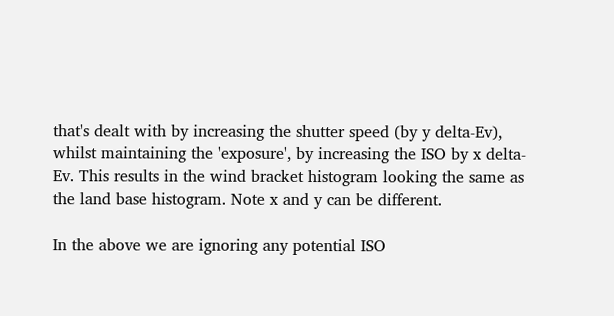that's dealt with by increasing the shutter speed (by y delta-Ev), whilst maintaining the 'exposure', by increasing the ISO by x delta-Ev. This results in the wind bracket histogram looking the same as the land base histogram. Note x and y can be different.

In the above we are ignoring any potential ISO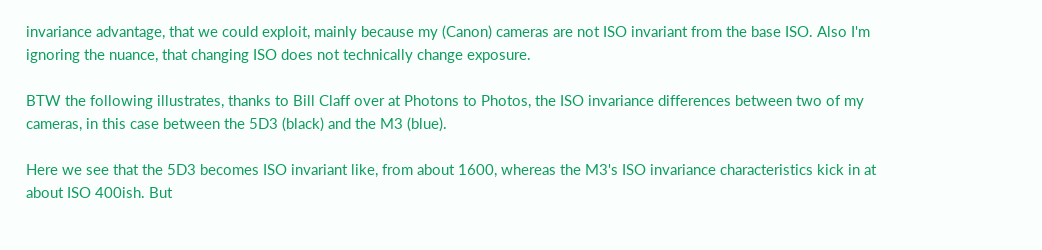invariance advantage, that we could exploit, mainly because my (Canon) cameras are not ISO invariant from the base ISO. Also I'm ignoring the nuance, that changing ISO does not technically change exposure.

BTW the following illustrates, thanks to Bill Claff over at Photons to Photos, the ISO invariance differences between two of my cameras, in this case between the 5D3 (black) and the M3 (blue).

Here we see that the 5D3 becomes ISO invariant like, from about 1600, whereas the M3's ISO invariance characteristics kick in at about ISO 400ish. But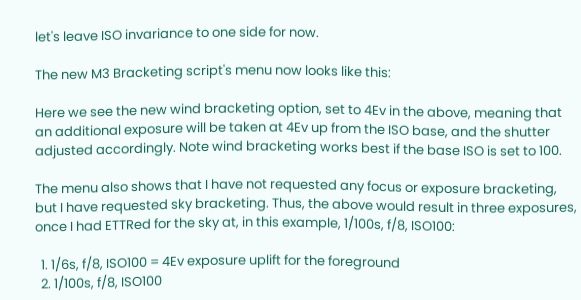let's leave ISO invariance to one side for now.

The new M3 Bracketing script's menu now looks like this:

Here we see the new wind bracketing option, set to 4Ev in the above, meaning that an additional exposure will be taken at 4Ev up from the ISO base, and the shutter adjusted accordingly. Note wind bracketing works best if the base ISO is set to 100.

The menu also shows that I have not requested any focus or exposure bracketing, but I have requested sky bracketing. Thus, the above would result in three exposures, once I had ETTRed for the sky at, in this example, 1/100s, f/8, ISO100:

  1. 1/6s, f/8, ISO100 = 4Ev exposure uplift for the foreground
  2. 1/100s, f/8, ISO100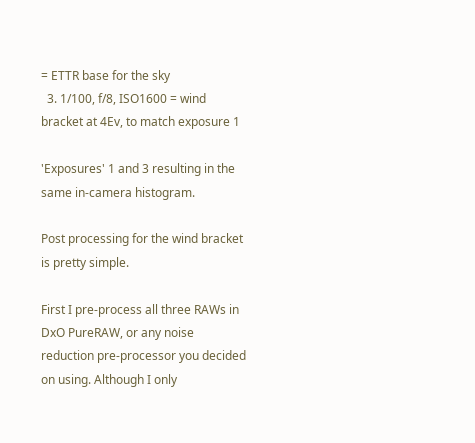= ETTR base for the sky
  3. 1/100, f/8, ISO1600 = wind bracket at 4Ev, to match exposure 1

'Exposures' 1 and 3 resulting in the same in-camera histogram.

Post processing for the wind bracket is pretty simple.

First I pre-process all three RAWs in DxO PureRAW, or any noise reduction pre-processor you decided on using. Although I only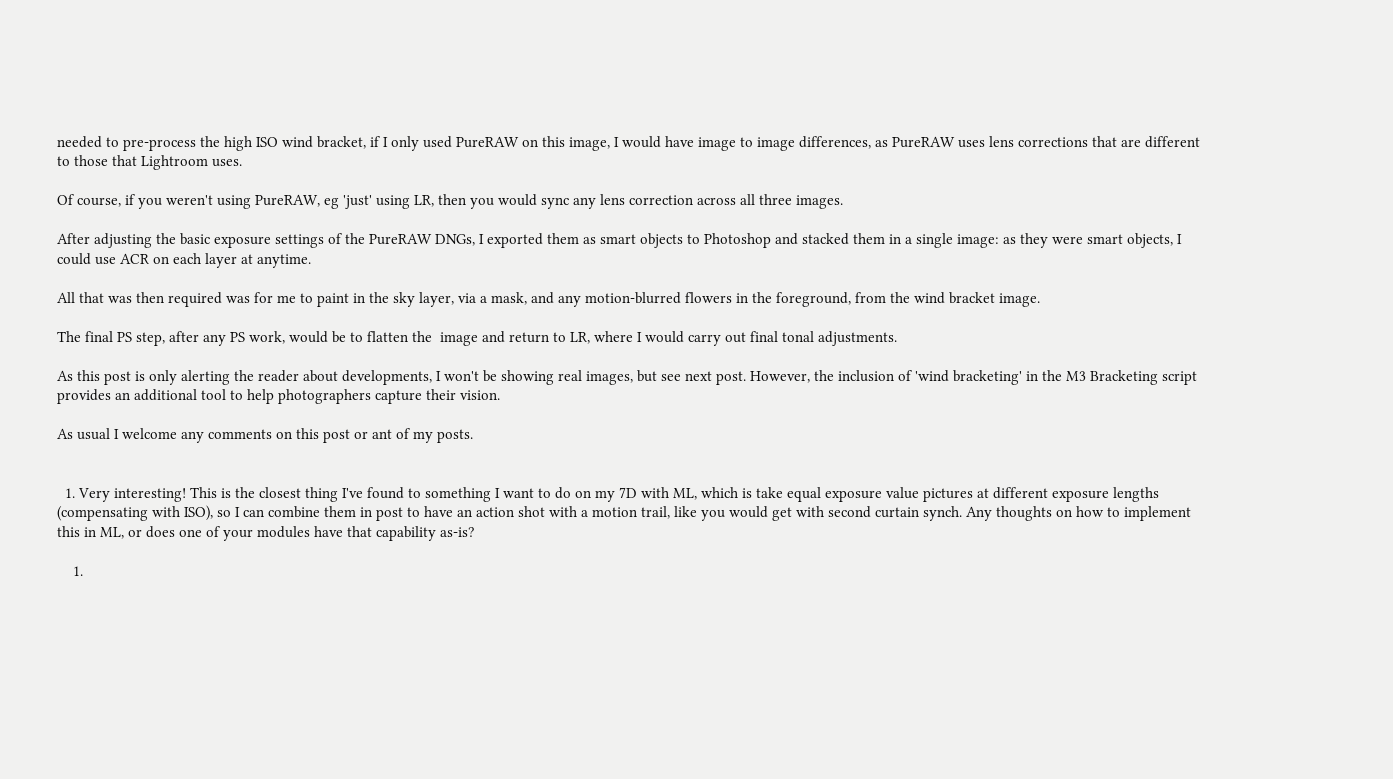needed to pre-process the high ISO wind bracket, if I only used PureRAW on this image, I would have image to image differences, as PureRAW uses lens corrections that are different to those that Lightroom uses.

Of course, if you weren't using PureRAW, eg 'just' using LR, then you would sync any lens correction across all three images.

After adjusting the basic exposure settings of the PureRAW DNGs, I exported them as smart objects to Photoshop and stacked them in a single image: as they were smart objects, I could use ACR on each layer at anytime.

All that was then required was for me to paint in the sky layer, via a mask, and any motion-blurred flowers in the foreground, from the wind bracket image.

The final PS step, after any PS work, would be to flatten the  image and return to LR, where I would carry out final tonal adjustments.

As this post is only alerting the reader about developments, I won't be showing real images, but see next post. However, the inclusion of 'wind bracketing' in the M3 Bracketing script provides an additional tool to help photographers capture their vision.

As usual I welcome any comments on this post or ant of my posts.


  1. Very interesting! This is the closest thing I've found to something I want to do on my 7D with ML, which is take equal exposure value pictures at different exposure lengths (compensating with ISO), so I can combine them in post to have an action shot with a motion trail, like you would get with second curtain synch. Any thoughts on how to implement this in ML, or does one of your modules have that capability as-is?

    1.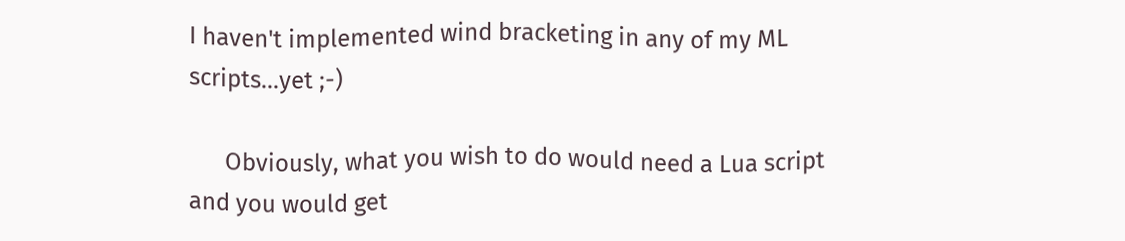I haven't implemented wind bracketing in any of my ML scripts...yet ;-)

      Obviously, what you wish to do would need a Lua script and you would get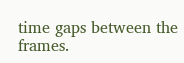time gaps between the frames.